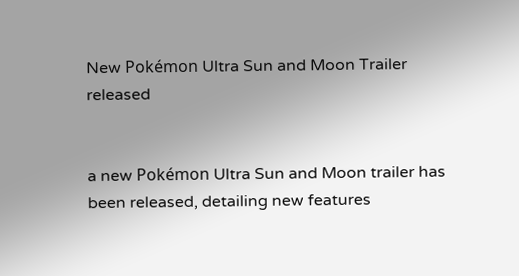New Pokémon Ultra Sun and Moon Trailer released


a new Pokémon Ultra Sun and Moon trailer has been released, detailing new features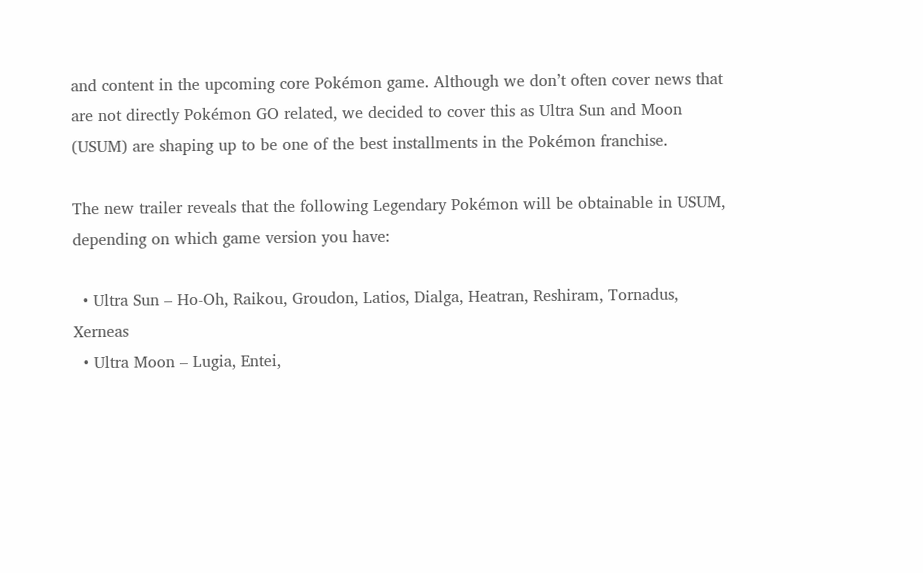and content in the upcoming core Pokémon game. Although we don’t often cover news that are not directly Pokémon GO related, we decided to cover this as Ultra Sun and Moon (USUM) are shaping up to be one of the best installments in the Pokémon franchise.

The new trailer reveals that the following Legendary Pokémon will be obtainable in USUM, depending on which game version you have:

  • Ultra Sun – Ho-Oh, Raikou, Groudon, Latios, Dialga, Heatran, Reshiram, Tornadus, Xerneas
  • Ultra Moon – Lugia, Entei,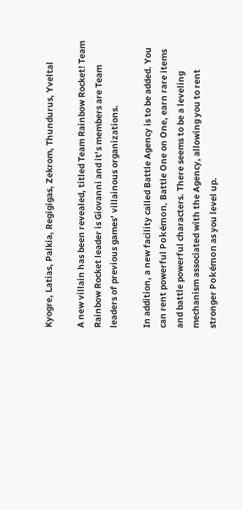Kyogre, Latias, Palkia, Regigigas, Zekrom, Thundurus, Yveltal

A new villain has been revealed, titled Team Rainbow Rocket! Team Rainbow Rocket leader is Giovanni and it’s members are Team leaders of previous games’ villainous organizations.

In addition, a new facility called Battle Agency is to be added. You can rent powerful Pokémon, Battle One on One, earn rare items and battle powerful characters. There seems to be a leveling mechanism associated with the Agency, allowing you to rent stronger Pokémon as you level up.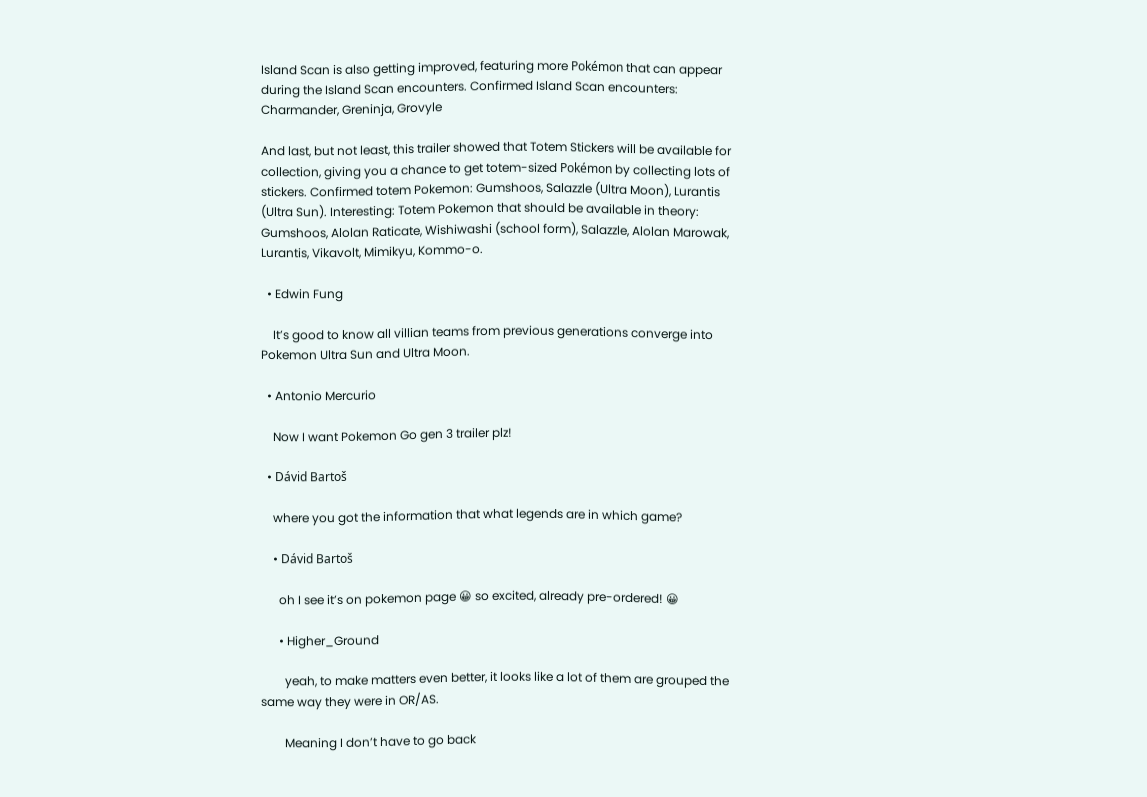Island Scan is also getting improved, featuring more Pokémon that can appear during the Island Scan encounters. Confirmed Island Scan encounters: Charmander, Greninja, Grovyle

And last, but not least, this trailer showed that Totem Stickers will be available for collection, giving you a chance to get totem-sized Pokémon by collecting lots of stickers. Confirmed totem Pokemon: Gumshoos, Salazzle (Ultra Moon), Lurantis (Ultra Sun). Interesting: Totem Pokemon that should be available in theory: Gumshoos, Alolan Raticate, Wishiwashi (school form), Salazzle, Alolan Marowak, Lurantis, Vikavolt, Mimikyu, Kommo-o.

  • Edwin Fung

    It’s good to know all villian teams from previous generations converge into Pokemon Ultra Sun and Ultra Moon.

  • Antonio Mercurio

    Now I want Pokemon Go gen 3 trailer plz!

  • Dávid Bartoš

    where you got the information that what legends are in which game?

    • Dávid Bartoš

      oh I see it’s on pokemon page 😀 so excited, already pre-ordered! 😀

      • Higher_Ground

        yeah, to make matters even better, it looks like a lot of them are grouped the same way they were in OR/AS.

        Meaning I don’t have to go back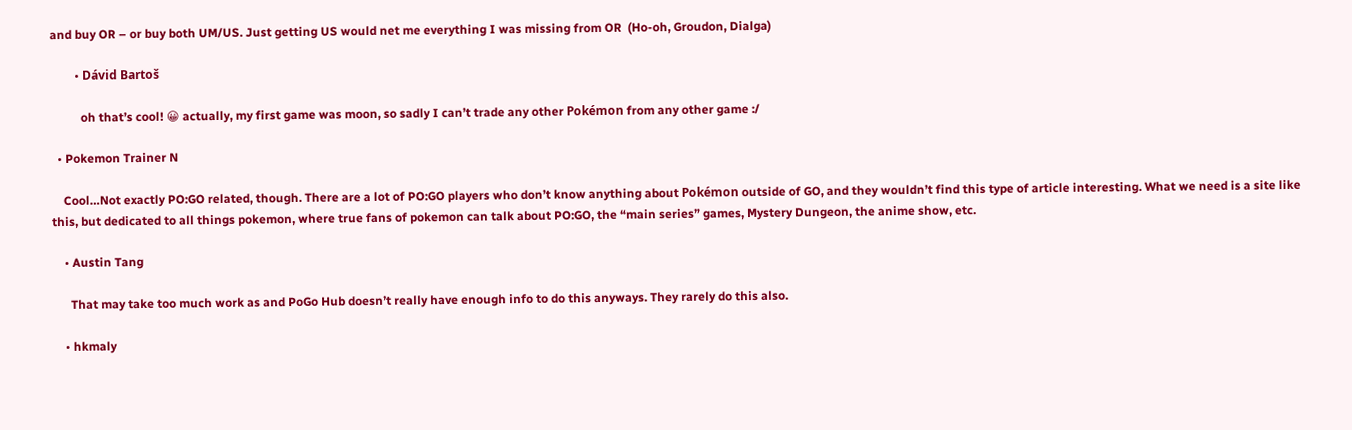and buy OR – or buy both UM/US. Just getting US would net me everything I was missing from OR  (Ho-oh, Groudon, Dialga)

        • Dávid Bartoš

          oh that’s cool! 😀 actually, my first game was moon, so sadly I can’t trade any other Pokémon from any other game :/

  • Pokemon Trainer N

    Cool…Not exactly PO:GO related, though. There are a lot of PO:GO players who don’t know anything about Pokémon outside of GO, and they wouldn’t find this type of article interesting. What we need is a site like this, but dedicated to all things pokemon, where true fans of pokemon can talk about PO:GO, the “main series” games, Mystery Dungeon, the anime show, etc.

    • Austin Tang

      That may take too much work as and PoGo Hub doesn’t really have enough info to do this anyways. They rarely do this also.

    • hkmaly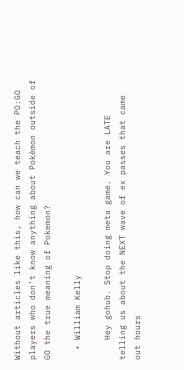Without articles like this, how can we teach the PO:GO players who don’t know anything about Pokémon outside of GO the true meaning of Pokemon?

  • William Kelly

    Hey gohub. Stop doing meta game. You are LATE telling us about the NEXT wave of ex passes that came out hours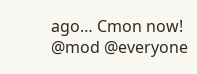ago… Cmon now! @mod @everyone